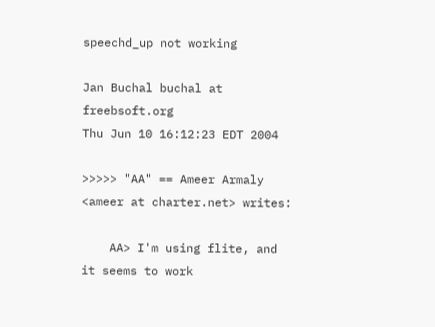speechd_up not working

Jan Buchal buchal at freebsoft.org
Thu Jun 10 16:12:23 EDT 2004

>>>>> "AA" == Ameer Armaly <ameer at charter.net> writes:

    AA> I'm using flite, and it seems to work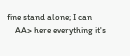fine stand alone; I can
    AA> here everything it's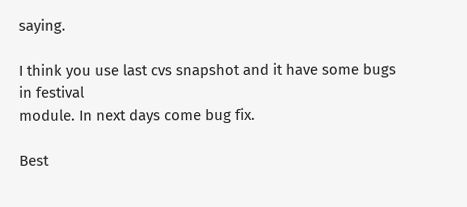saying.

I think you use last cvs snapshot and it have some bugs in festival
module. In next days come bug fix.

Best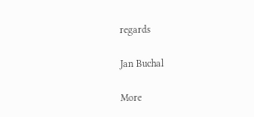regards

Jan Buchal

More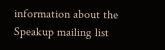information about the Speakup mailing list